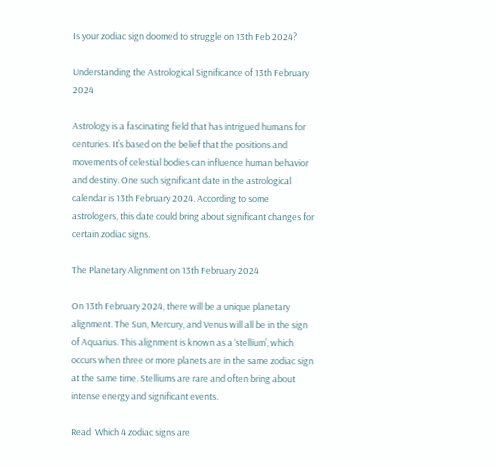Is your zodiac sign doomed to struggle on 13th Feb 2024?

Understanding the Astrological Significance of 13th February 2024

Astrology is a fascinating field that has intrigued humans for centuries. It’s based on the belief that the positions and movements of celestial bodies can influence human behavior and destiny. One such significant date in the astrological calendar is 13th February 2024. According to some astrologers, this date could bring about significant changes for certain zodiac signs.

The Planetary Alignment on 13th February 2024

On 13th February 2024, there will be a unique planetary alignment. The Sun, Mercury, and Venus will all be in the sign of Aquarius. This alignment is known as a ‘stellium’, which occurs when three or more planets are in the same zodiac sign at the same time. Stelliums are rare and often bring about intense energy and significant events.

Read  Which 4 zodiac signs are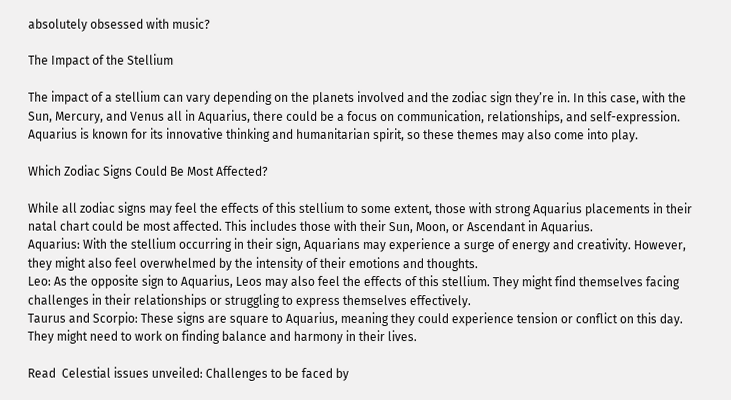absolutely obsessed with music?

The Impact of the Stellium

The impact of a stellium can vary depending on the planets involved and the zodiac sign they’re in. In this case, with the Sun, Mercury, and Venus all in Aquarius, there could be a focus on communication, relationships, and self-expression. Aquarius is known for its innovative thinking and humanitarian spirit, so these themes may also come into play.

Which Zodiac Signs Could Be Most Affected?

While all zodiac signs may feel the effects of this stellium to some extent, those with strong Aquarius placements in their natal chart could be most affected. This includes those with their Sun, Moon, or Ascendant in Aquarius.
Aquarius: With the stellium occurring in their sign, Aquarians may experience a surge of energy and creativity. However, they might also feel overwhelmed by the intensity of their emotions and thoughts.
Leo: As the opposite sign to Aquarius, Leos may also feel the effects of this stellium. They might find themselves facing challenges in their relationships or struggling to express themselves effectively.
Taurus and Scorpio: These signs are square to Aquarius, meaning they could experience tension or conflict on this day. They might need to work on finding balance and harmony in their lives.

Read  Celestial issues unveiled: Challenges to be faced by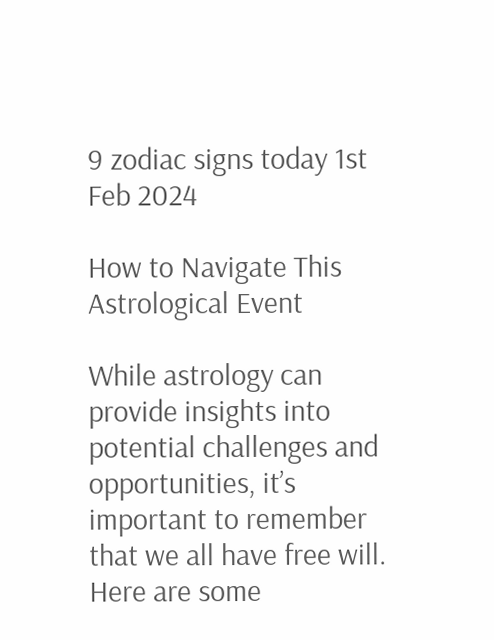9 zodiac signs today 1st Feb 2024

How to Navigate This Astrological Event

While astrology can provide insights into potential challenges and opportunities, it’s important to remember that we all have free will. Here are some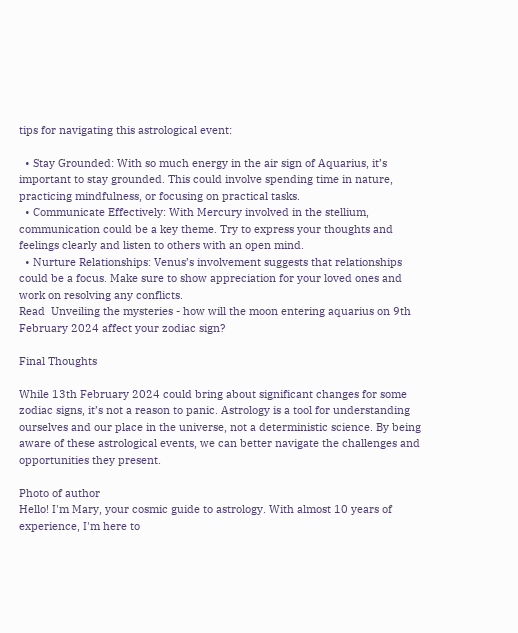tips for navigating this astrological event:

  • Stay Grounded: With so much energy in the air sign of Aquarius, it’s important to stay grounded. This could involve spending time in nature, practicing mindfulness, or focusing on practical tasks.
  • Communicate Effectively: With Mercury involved in the stellium, communication could be a key theme. Try to express your thoughts and feelings clearly and listen to others with an open mind.
  • Nurture Relationships: Venus’s involvement suggests that relationships could be a focus. Make sure to show appreciation for your loved ones and work on resolving any conflicts.
Read  Unveiling the mysteries - how will the moon entering aquarius on 9th February 2024 affect your zodiac sign?

Final Thoughts

While 13th February 2024 could bring about significant changes for some zodiac signs, it’s not a reason to panic. Astrology is a tool for understanding ourselves and our place in the universe, not a deterministic science. By being aware of these astrological events, we can better navigate the challenges and opportunities they present.

Photo of author
Hello! I'm Mary, your cosmic guide to astrology. With almost 10 years of experience, I'm here to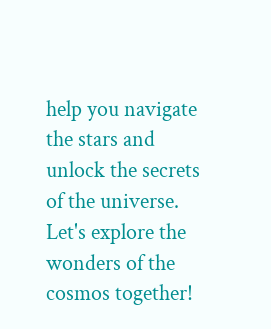help you navigate the stars and unlock the secrets of the universe. Let's explore the wonders of the cosmos together!